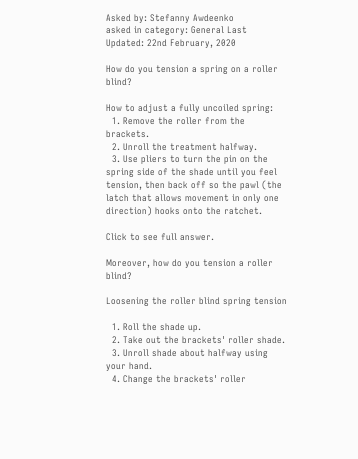Asked by: Stefanny Awdeenko
asked in category: General Last Updated: 22nd February, 2020

How do you tension a spring on a roller blind?

How to adjust a fully uncoiled spring:
  1. Remove the roller from the brackets.
  2. Unroll the treatment halfway.
  3. Use pliers to turn the pin on the spring side of the shade until you feel tension, then back off so the pawl (the latch that allows movement in only one direction) hooks onto the ratchet.

Click to see full answer.

Moreover, how do you tension a roller blind?

Loosening the roller blind spring tension

  1. Roll the shade up.
  2. Take out the brackets' roller shade.
  3. Unroll shade about halfway using your hand.
  4. Change the brackets' roller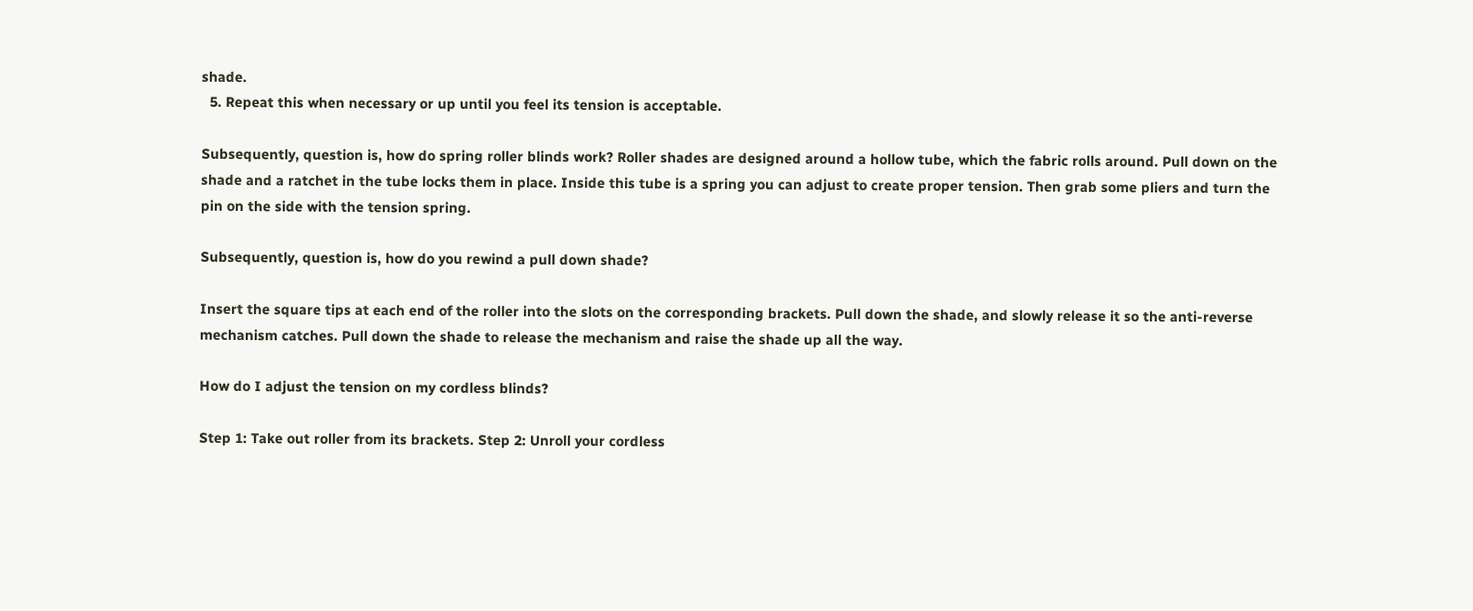shade.
  5. Repeat this when necessary or up until you feel its tension is acceptable.

Subsequently, question is, how do spring roller blinds work? Roller shades are designed around a hollow tube, which the fabric rolls around. Pull down on the shade and a ratchet in the tube locks them in place. Inside this tube is a spring you can adjust to create proper tension. Then grab some pliers and turn the pin on the side with the tension spring.

Subsequently, question is, how do you rewind a pull down shade?

Insert the square tips at each end of the roller into the slots on the corresponding brackets. Pull down the shade, and slowly release it so the anti-reverse mechanism catches. Pull down the shade to release the mechanism and raise the shade up all the way.

How do I adjust the tension on my cordless blinds?

Step 1: Take out roller from its brackets. Step 2: Unroll your cordless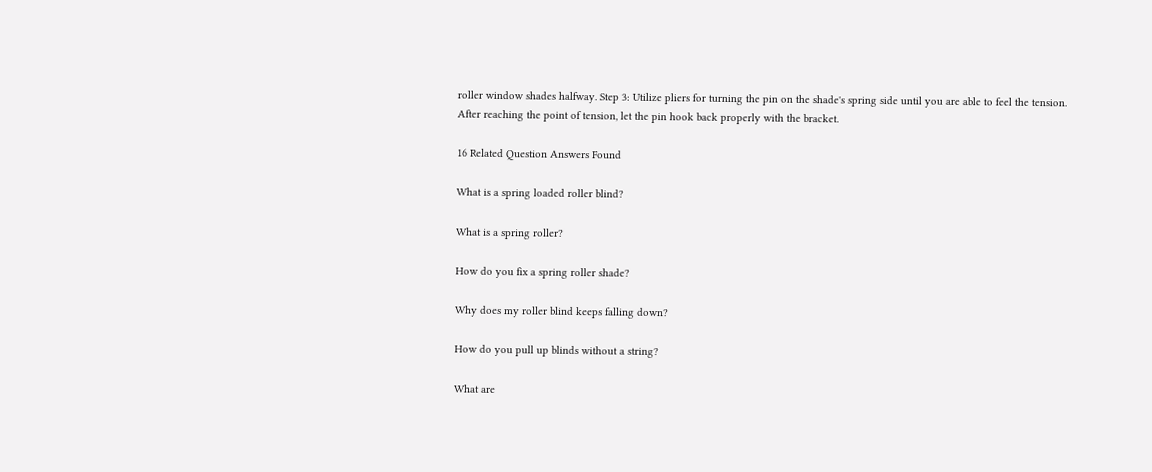roller window shades halfway. Step 3: Utilize pliers for turning the pin on the shade's spring side until you are able to feel the tension. After reaching the point of tension, let the pin hook back properly with the bracket.

16 Related Question Answers Found

What is a spring loaded roller blind?

What is a spring roller?

How do you fix a spring roller shade?

Why does my roller blind keeps falling down?

How do you pull up blinds without a string?

What are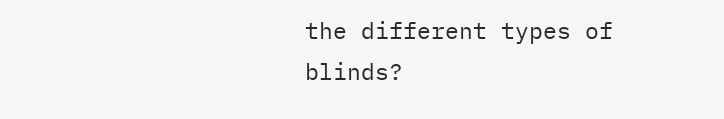the different types of blinds?